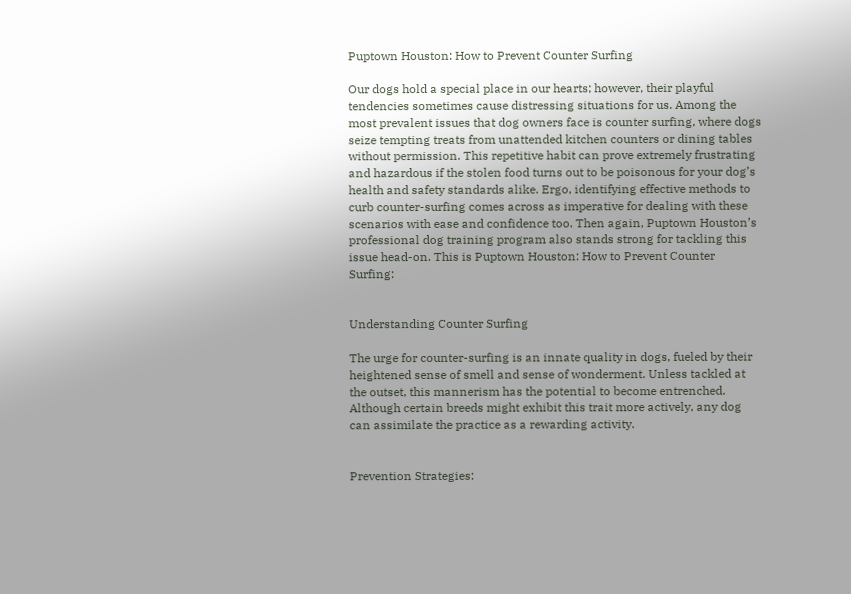Puptown Houston: How to Prevent Counter Surfing

Our dogs hold a special place in our hearts; however, their playful tendencies sometimes cause distressing situations for us. Among the most prevalent issues that dog owners face is counter surfing, where dogs seize tempting treats from unattended kitchen counters or dining tables without permission. This repetitive habit can prove extremely frustrating and hazardous if the stolen food turns out to be poisonous for your dog’s health and safety standards alike. Ergo, identifying effective methods to curb counter-surfing comes across as imperative for dealing with these scenarios with ease and confidence too. Then again, Puptown Houston’s professional dog training program also stands strong for tackling this issue head-on. This is Puptown Houston: How to Prevent Counter Surfing:


Understanding Counter Surfing

The urge for counter-surfing is an innate quality in dogs, fueled by their heightened sense of smell and sense of wonderment. Unless tackled at the outset, this mannerism has the potential to become entrenched. Although certain breeds might exhibit this trait more actively, any dog can assimilate the practice as a rewarding activity.


Prevention Strategies: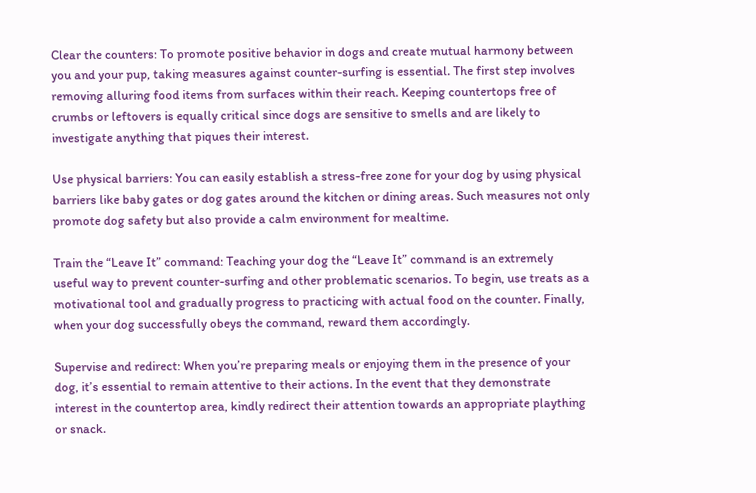Clear the counters: To promote positive behavior in dogs and create mutual harmony between you and your pup, taking measures against counter-surfing is essential. The first step involves removing alluring food items from surfaces within their reach. Keeping countertops free of crumbs or leftovers is equally critical since dogs are sensitive to smells and are likely to investigate anything that piques their interest.

Use physical barriers: You can easily establish a stress-free zone for your dog by using physical barriers like baby gates or dog gates around the kitchen or dining areas. Such measures not only promote dog safety but also provide a calm environment for mealtime.

Train the “Leave It” command: Teaching your dog the “Leave It” command is an extremely useful way to prevent counter-surfing and other problematic scenarios. To begin, use treats as a motivational tool and gradually progress to practicing with actual food on the counter. Finally, when your dog successfully obeys the command, reward them accordingly.

Supervise and redirect: When you’re preparing meals or enjoying them in the presence of your dog, it’s essential to remain attentive to their actions. In the event that they demonstrate interest in the countertop area, kindly redirect their attention towards an appropriate plaything or snack.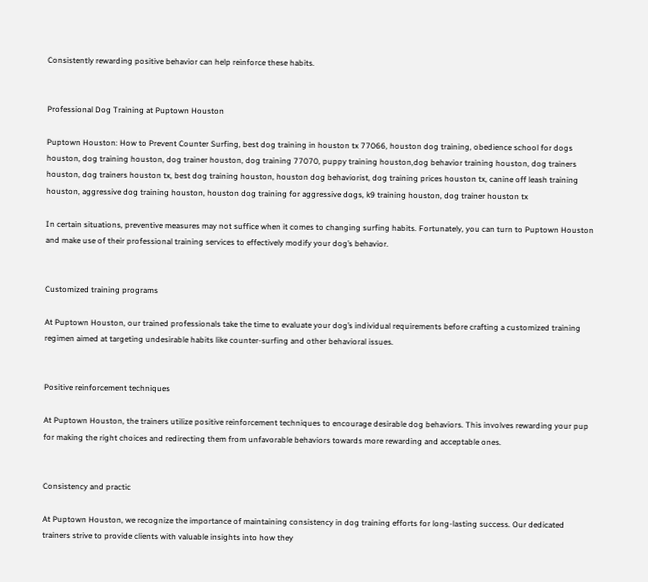Consistently rewarding positive behavior can help reinforce these habits.


Professional Dog Training at Puptown Houston

Puptown Houston: How to Prevent Counter Surfing, best dog training in houston tx 77066, houston dog training, obedience school for dogs houston, dog training houston, dog trainer houston, dog training 77070, puppy training houston,dog behavior training houston, dog trainers houston, dog trainers houston tx, best dog training houston, houston dog behaviorist, dog training prices houston tx, canine off leash training houston, aggressive dog training houston, houston dog training for aggressive dogs, k9 training houston, dog trainer houston tx

In certain situations, preventive measures may not suffice when it comes to changing surfing habits. Fortunately, you can turn to Puptown Houston and make use of their professional training services to effectively modify your dog’s behavior.


Customized training programs

At Puptown Houston, our trained professionals take the time to evaluate your dog’s individual requirements before crafting a customized training regimen aimed at targeting undesirable habits like counter-surfing and other behavioral issues.


Positive reinforcement techniques

At Puptown Houston, the trainers utilize positive reinforcement techniques to encourage desirable dog behaviors. This involves rewarding your pup for making the right choices and redirecting them from unfavorable behaviors towards more rewarding and acceptable ones.


Consistency and practic

At Puptown Houston, we recognize the importance of maintaining consistency in dog training efforts for long-lasting success. Our dedicated trainers strive to provide clients with valuable insights into how they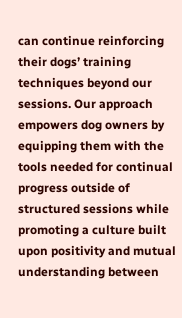can continue reinforcing their dogs’ training techniques beyond our sessions. Our approach empowers dog owners by equipping them with the tools needed for continual progress outside of structured sessions while promoting a culture built upon positivity and mutual understanding between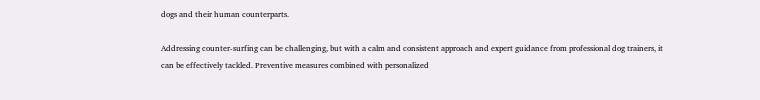dogs and their human counterparts.

Addressing counter-surfing can be challenging, but with a calm and consistent approach and expert guidance from professional dog trainers, it can be effectively tackled. Preventive measures combined with personalized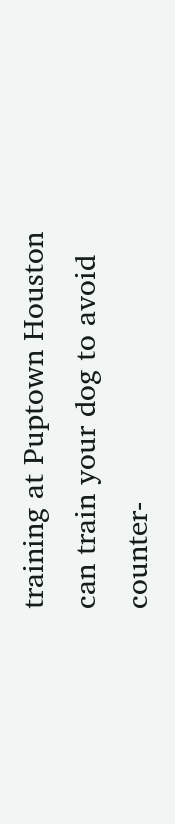training at Puptown Houston can train your dog to avoid counter-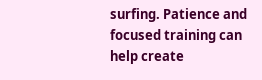surfing. Patience and focused training can help create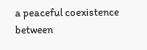a peaceful coexistence between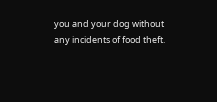you and your dog without any incidents of food theft.